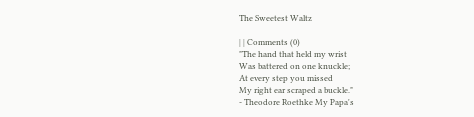The Sweetest Waltz

| | Comments (0)
"The hand that held my wrist
Was battered on one knuckle;
At every step you missed
My right ear scraped a buckle."
- Theodore Roethke My Papa's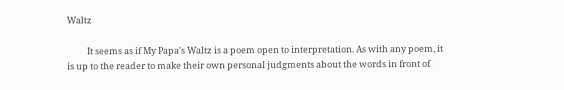Waltz

          It seems as if My Papa's Waltz is a poem open to interpretation. As with any poem, it is up to the reader to make their own personal judgments about the words in front of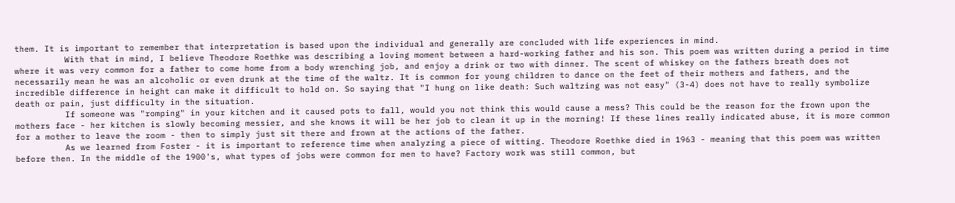them. It is important to remember that interpretation is based upon the individual and generally are concluded with life experiences in mind.
          With that in mind, I believe Theodore Roethke was describing a loving moment between a hard-working father and his son. This poem was written during a period in time where it was very common for a father to come home from a body wrenching job, and enjoy a drink or two with dinner. The scent of whiskey on the fathers breath does not necessarily mean he was an alcoholic or even drunk at the time of the waltz. It is common for young children to dance on the feet of their mothers and fathers, and the incredible difference in height can make it difficult to hold on. So saying that "I hung on like death: Such waltzing was not easy" (3-4) does not have to really symbolize death or pain, just difficulty in the situation.
          If someone was "romping" in your kitchen and it caused pots to fall, would you not think this would cause a mess? This could be the reason for the frown upon the mothers face - her kitchen is slowly becoming messier, and she knows it will be her job to clean it up in the morning! If these lines really indicated abuse, it is more common for a mother to leave the room - then to simply just sit there and frown at the actions of the father.
          As we learned from Foster - it is important to reference time when analyzing a piece of witting. Theodore Roethke died in 1963 - meaning that this poem was written before then. In the middle of the 1900's, what types of jobs were common for men to have? Factory work was still common, but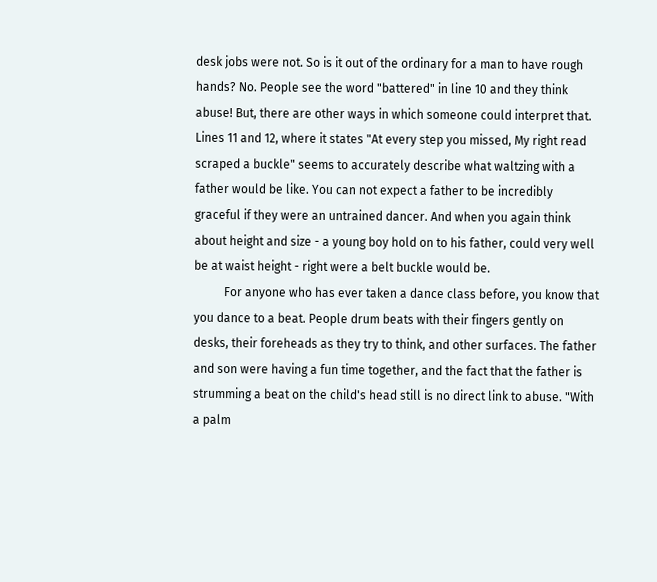desk jobs were not. So is it out of the ordinary for a man to have rough hands? No. People see the word "battered" in line 10 and they think abuse! But, there are other ways in which someone could interpret that. Lines 11 and 12, where it states "At every step you missed, My right read scraped a buckle" seems to accurately describe what waltzing with a father would be like. You can not expect a father to be incredibly graceful if they were an untrained dancer. And when you again think about height and size - a young boy hold on to his father, could very well be at waist height - right were a belt buckle would be.
          For anyone who has ever taken a dance class before, you know that you dance to a beat. People drum beats with their fingers gently on desks, their foreheads as they try to think, and other surfaces. The father and son were having a fun time together, and the fact that the father is strumming a beat on the child's head still is no direct link to abuse. "With a palm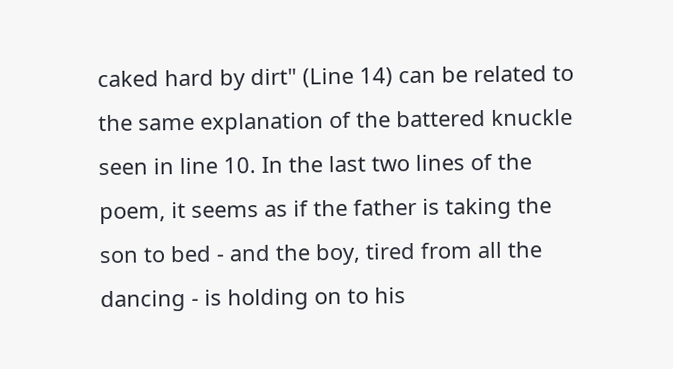caked hard by dirt" (Line 14) can be related to the same explanation of the battered knuckle seen in line 10. In the last two lines of the poem, it seems as if the father is taking the son to bed - and the boy, tired from all the dancing - is holding on to his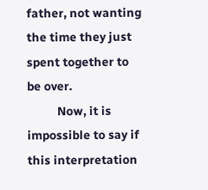father, not wanting the time they just spent together to be over.
          Now, it is impossible to say if this interpretation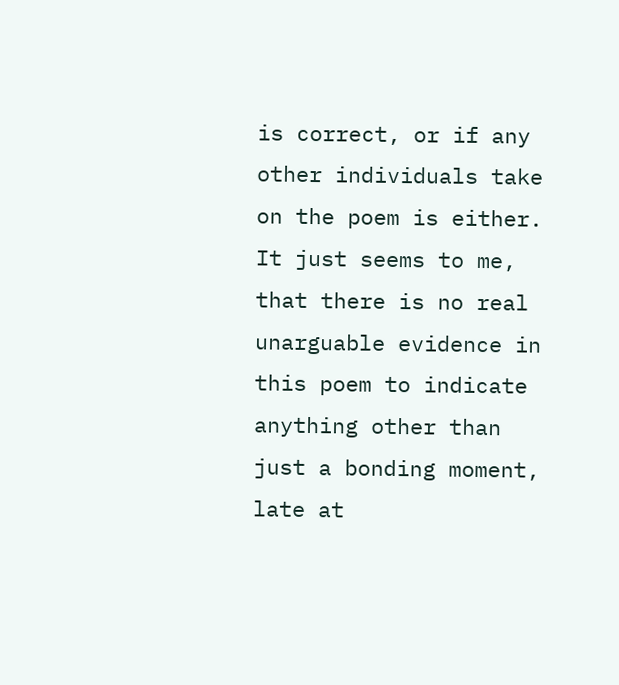is correct, or if any other individuals take on the poem is either. It just seems to me, that there is no real unarguable evidence in this poem to indicate anything other than just a bonding moment, late at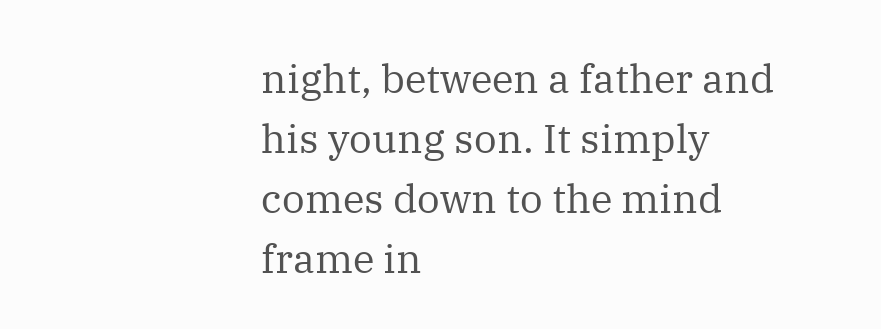night, between a father and his young son. It simply comes down to the mind frame in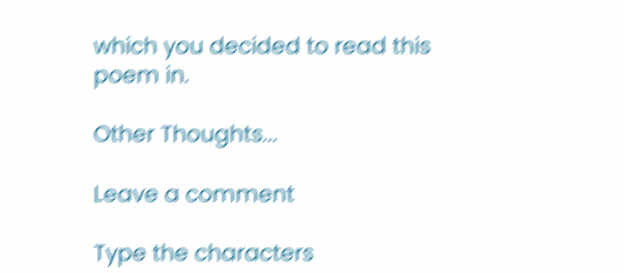which you decided to read this poem in.

Other Thoughts...

Leave a comment

Type the characters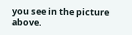you see in the picture above.